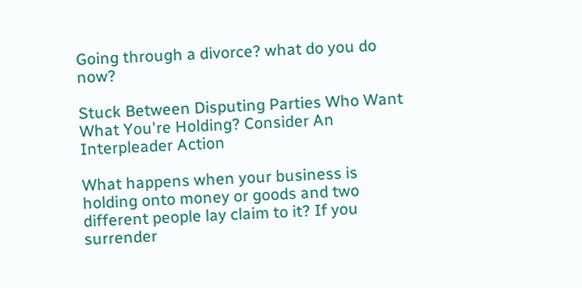Going through a divorce? what do you do now?

Stuck Between Disputing Parties Who Want What You're Holding? Consider An Interpleader Action

What happens when your business is holding onto money or goods and two different people lay claim to it? If you surrender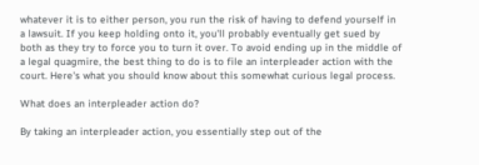whatever it is to either person, you run the risk of having to defend yourself in a lawsuit. If you keep holding onto it, you'll probably eventually get sued by both as they try to force you to turn it over. To avoid ending up in the middle of a legal quagmire, the best thing to do is to file an interpleader action with the court. Here's what you should know about this somewhat curious legal process.

What does an interpleader action do?

By taking an interpleader action, you essentially step out of the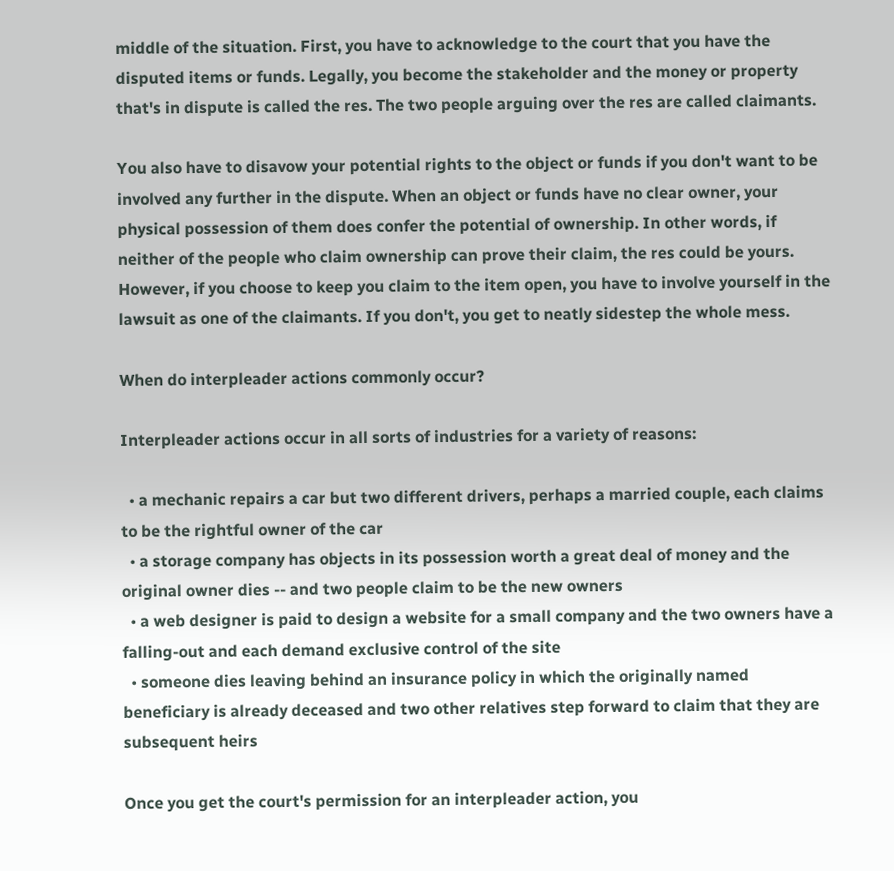middle of the situation. First, you have to acknowledge to the court that you have the disputed items or funds. Legally, you become the stakeholder and the money or property that's in dispute is called the res. The two people arguing over the res are called claimants.

You also have to disavow your potential rights to the object or funds if you don't want to be involved any further in the dispute. When an object or funds have no clear owner, your physical possession of them does confer the potential of ownership. In other words, if neither of the people who claim ownership can prove their claim, the res could be yours. However, if you choose to keep you claim to the item open, you have to involve yourself in the lawsuit as one of the claimants. If you don't, you get to neatly sidestep the whole mess.

When do interpleader actions commonly occur?

Interpleader actions occur in all sorts of industries for a variety of reasons:

  • a mechanic repairs a car but two different drivers, perhaps a married couple, each claims to be the rightful owner of the car
  • a storage company has objects in its possession worth a great deal of money and the original owner dies -- and two people claim to be the new owners
  • a web designer is paid to design a website for a small company and the two owners have a falling-out and each demand exclusive control of the site
  • someone dies leaving behind an insurance policy in which the originally named beneficiary is already deceased and two other relatives step forward to claim that they are subsequent heirs

Once you get the court's permission for an interpleader action, you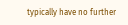typically have no further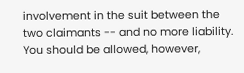involvement in the suit between the two claimants -- and no more liability. You should be allowed, however,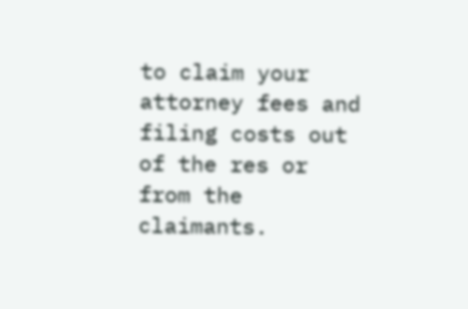to claim your attorney fees and filing costs out of the res or from the claimants.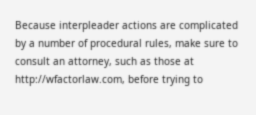Because interpleader actions are complicated by a number of procedural rules, make sure to consult an attorney, such as those at http://wfactorlaw.com, before trying to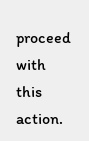proceed with this action.